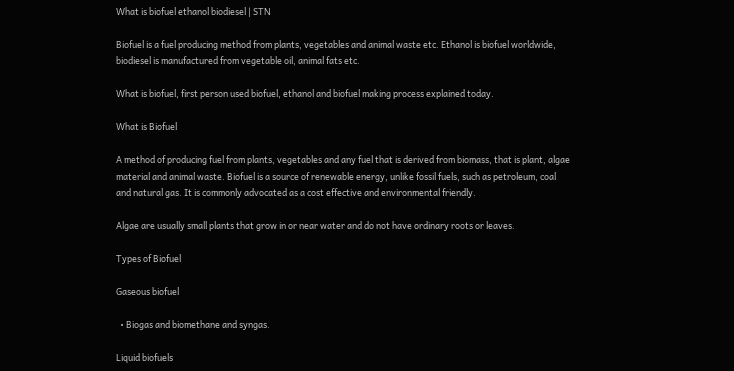What is biofuel ethanol biodiesel | STN

Biofuel is a fuel producing method from plants, vegetables and animal waste etc. Ethanol is biofuel worldwide, biodiesel is manufactured from vegetable oil, animal fats etc.

What is biofuel, first person used biofuel, ethanol and biofuel making process explained today.

What is Biofuel

A method of producing fuel from plants, vegetables and any fuel that is derived from biomass, that is plant, algae material and animal waste. Biofuel is a source of renewable energy, unlike fossil fuels, such as petroleum, coal and natural gas. It is commonly advocated as a cost effective and environmental friendly.

Algae are usually small plants that grow in or near water and do not have ordinary roots or leaves.

Types of Biofuel

Gaseous biofuel

  • Biogas and biomethane and syngas.

Liquid biofuels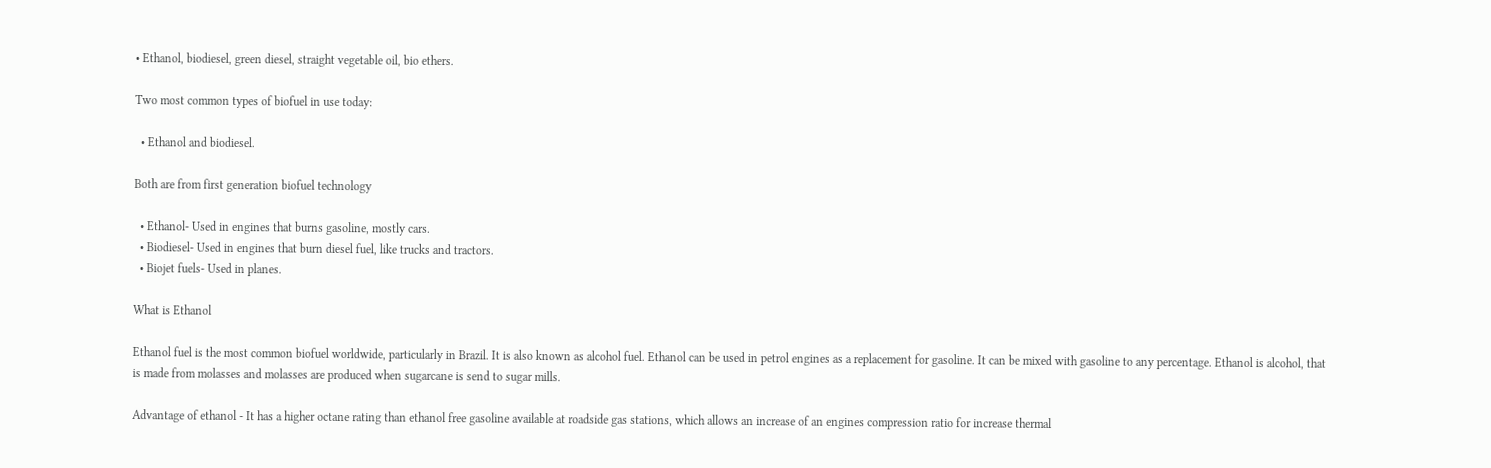• Ethanol, biodiesel, green diesel, straight vegetable oil, bio ethers.

Two most common types of biofuel in use today:

  • Ethanol and biodiesel.

Both are from first generation biofuel technology

  • Ethanol- Used in engines that burns gasoline, mostly cars.
  • Biodiesel- Used in engines that burn diesel fuel, like trucks and tractors.
  • Biojet fuels- Used in planes.

What is Ethanol

Ethanol fuel is the most common biofuel worldwide, particularly in Brazil. It is also known as alcohol fuel. Ethanol can be used in petrol engines as a replacement for gasoline. It can be mixed with gasoline to any percentage. Ethanol is alcohol, that is made from molasses and molasses are produced when sugarcane is send to sugar mills.

Advantage of ethanol - It has a higher octane rating than ethanol free gasoline available at roadside gas stations, which allows an increase of an engines compression ratio for increase thermal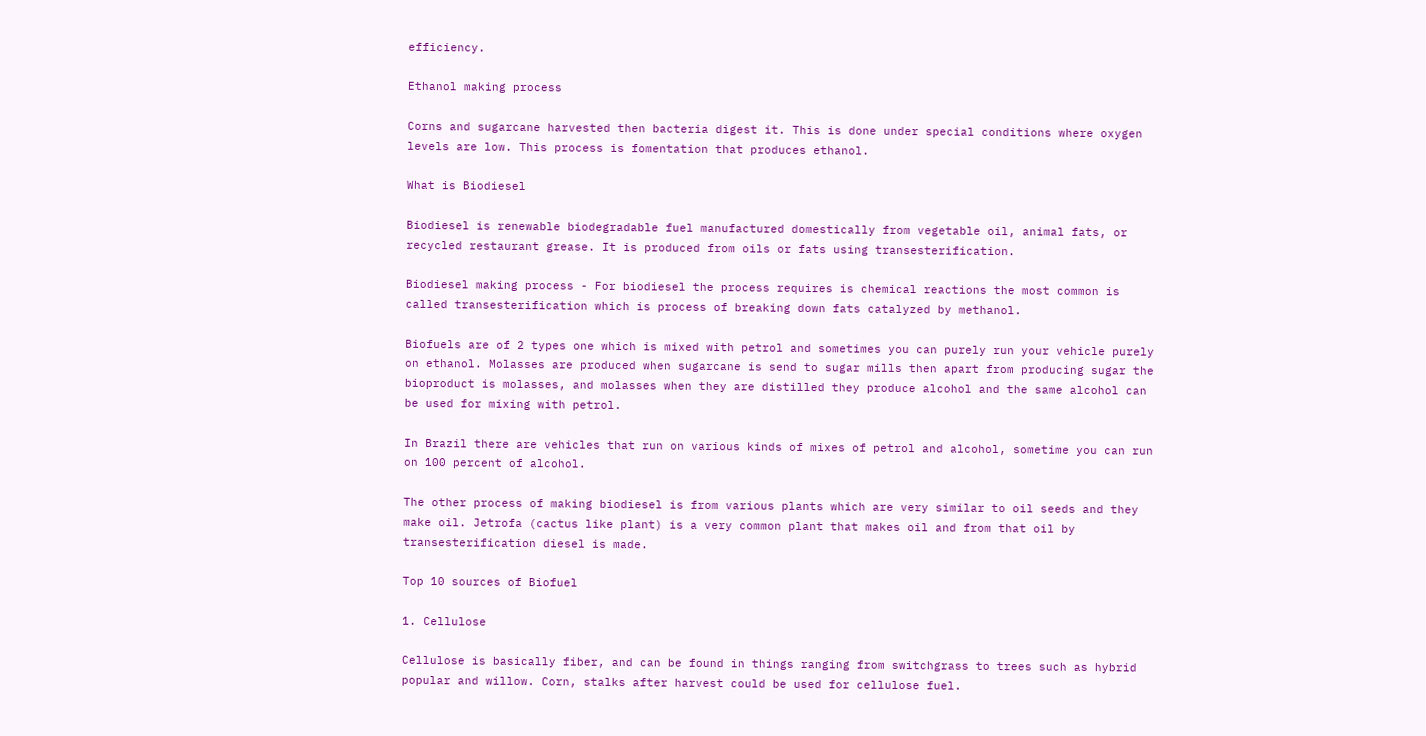efficiency.

Ethanol making process

Corns and sugarcane harvested then bacteria digest it. This is done under special conditions where oxygen levels are low. This process is fomentation that produces ethanol.

What is Biodiesel

Biodiesel is renewable biodegradable fuel manufactured domestically from vegetable oil, animal fats, or recycled restaurant grease. It is produced from oils or fats using transesterification.

Biodiesel making process - For biodiesel the process requires is chemical reactions the most common is called transesterification which is process of breaking down fats catalyzed by methanol.

Biofuels are of 2 types one which is mixed with petrol and sometimes you can purely run your vehicle purely on ethanol. Molasses are produced when sugarcane is send to sugar mills then apart from producing sugar the bioproduct is molasses, and molasses when they are distilled they produce alcohol and the same alcohol can be used for mixing with petrol.

In Brazil there are vehicles that run on various kinds of mixes of petrol and alcohol, sometime you can run on 100 percent of alcohol.

The other process of making biodiesel is from various plants which are very similar to oil seeds and they make oil. Jetrofa (cactus like plant) is a very common plant that makes oil and from that oil by transesterification diesel is made.

Top 10 sources of Biofuel

1. Cellulose

Cellulose is basically fiber, and can be found in things ranging from switchgrass to trees such as hybrid popular and willow. Corn, stalks after harvest could be used for cellulose fuel.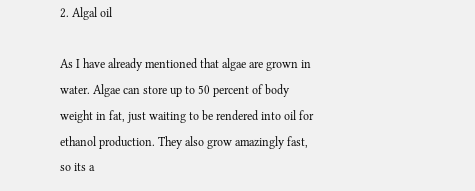2. Algal oil

As I have already mentioned that algae are grown in water. Algae can store up to 50 percent of body weight in fat, just waiting to be rendered into oil for ethanol production. They also grow amazingly fast, so its a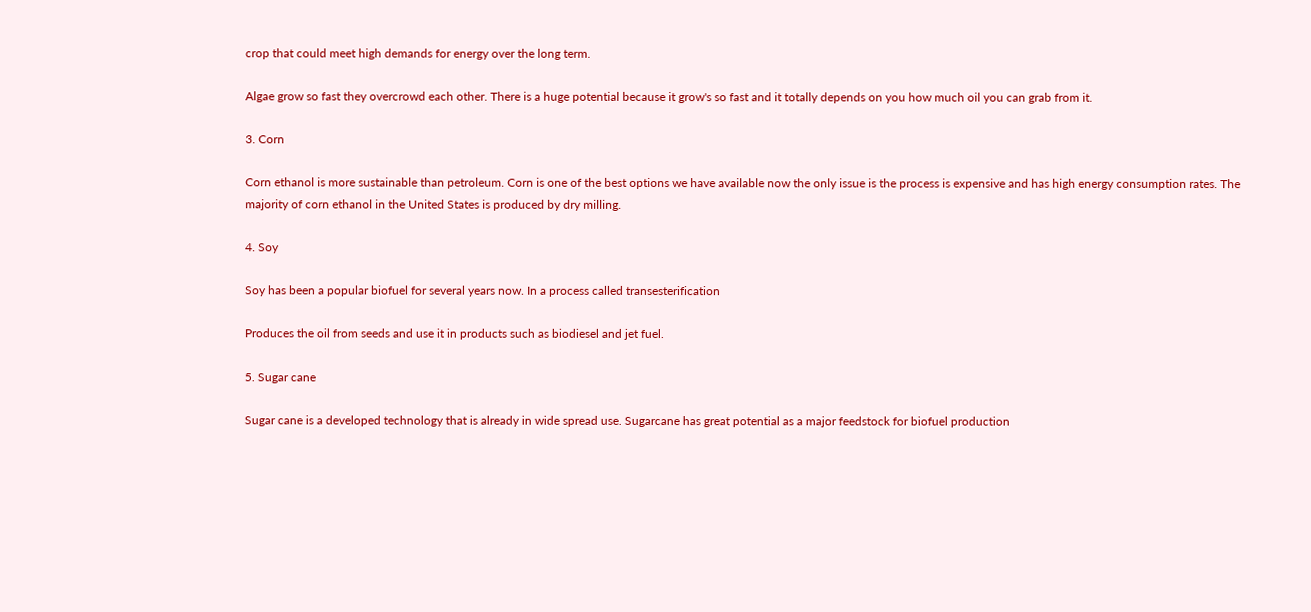crop that could meet high demands for energy over the long term.

Algae grow so fast they overcrowd each other. There is a huge potential because it grow's so fast and it totally depends on you how much oil you can grab from it.

3. Corn

Corn ethanol is more sustainable than petroleum. Corn is one of the best options we have available now the only issue is the process is expensive and has high energy consumption rates. The majority of corn ethanol in the United States is produced by dry milling.

4. Soy

Soy has been a popular biofuel for several years now. In a process called transesterification

Produces the oil from seeds and use it in products such as biodiesel and jet fuel.

5. Sugar cane

Sugar cane is a developed technology that is already in wide spread use. Sugarcane has great potential as a major feedstock for biofuel production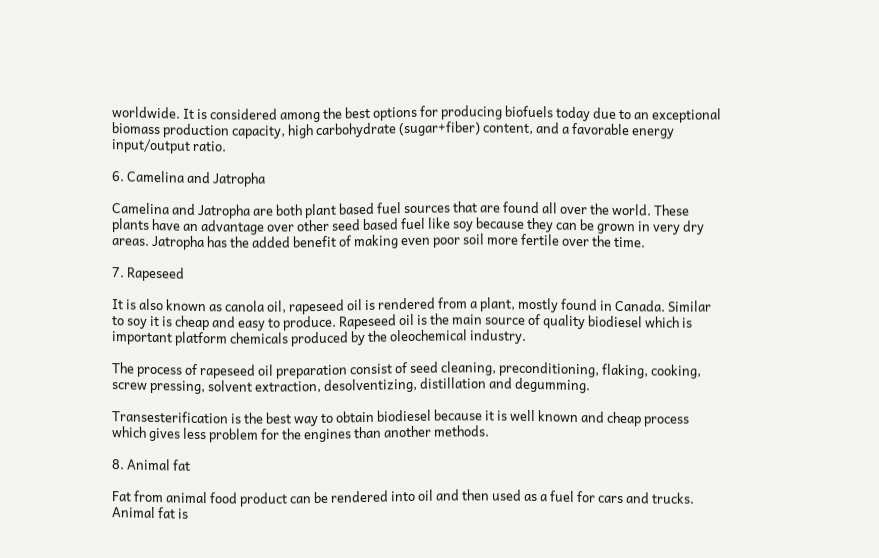worldwide. It is considered among the best options for producing biofuels today due to an exceptional biomass production capacity, high carbohydrate (sugar+fiber) content, and a favorable energy input/output ratio.

6. Camelina and Jatropha

Camelina and Jatropha are both plant based fuel sources that are found all over the world. These plants have an advantage over other seed based fuel like soy because they can be grown in very dry areas. Jatropha has the added benefit of making even poor soil more fertile over the time.

7. Rapeseed

It is also known as canola oil, rapeseed oil is rendered from a plant, mostly found in Canada. Similar to soy it is cheap and easy to produce. Rapeseed oil is the main source of quality biodiesel which is important platform chemicals produced by the oleochemical industry.

The process of rapeseed oil preparation consist of seed cleaning, preconditioning, flaking, cooking, screw pressing, solvent extraction, desolventizing, distillation and degumming.

Transesterification is the best way to obtain biodiesel because it is well known and cheap process which gives less problem for the engines than another methods.

8. Animal fat

Fat from animal food product can be rendered into oil and then used as a fuel for cars and trucks. Animal fat is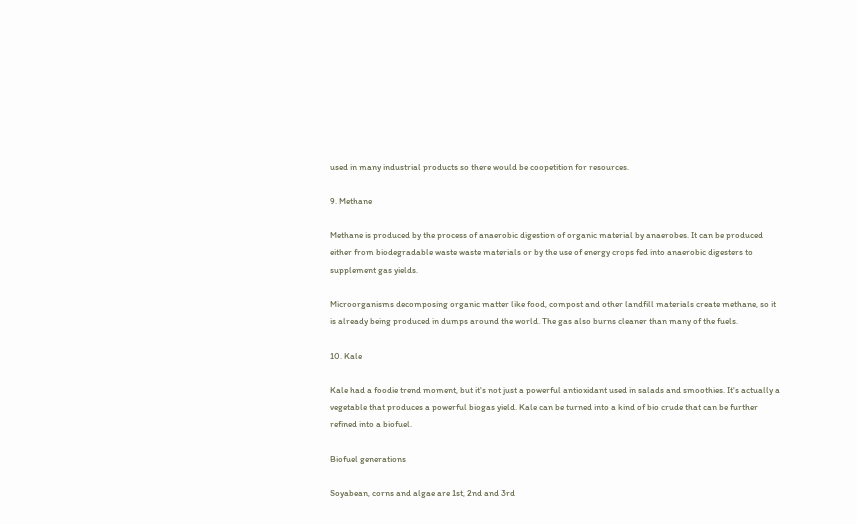used in many industrial products so there would be coopetition for resources.

9. Methane

Methane is produced by the process of anaerobic digestion of organic material by anaerobes. It can be produced either from biodegradable waste waste materials or by the use of energy crops fed into anaerobic digesters to supplement gas yields.

Microorganisms decomposing organic matter like food, compost and other landfill materials create methane, so it is already being produced in dumps around the world. The gas also burns cleaner than many of the fuels.

10. Kale

Kale had a foodie trend moment, but it's not just a powerful antioxidant used in salads and smoothies. It's actually a vegetable that produces a powerful biogas yield. Kale can be turned into a kind of bio crude that can be further refined into a biofuel.

Biofuel generations

Soyabean, corns and algae are 1st, 2nd and 3rd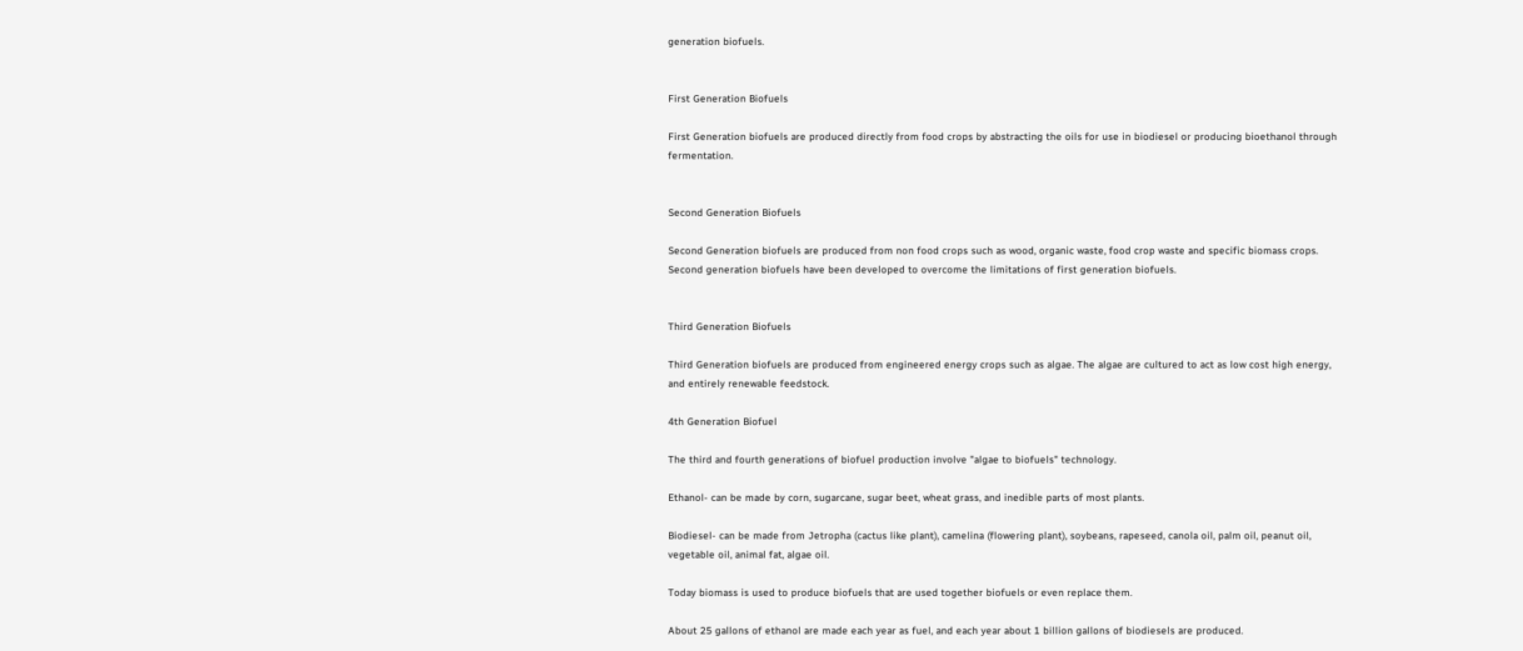generation biofuels.


First Generation Biofuels

First Generation biofuels are produced directly from food crops by abstracting the oils for use in biodiesel or producing bioethanol through fermentation.


Second Generation Biofuels

Second Generation biofuels are produced from non food crops such as wood, organic waste, food crop waste and specific biomass crops.  Second generation biofuels have been developed to overcome the limitations of first generation biofuels.


Third Generation Biofuels

Third Generation biofuels are produced from engineered energy crops such as algae. The algae are cultured to act as low cost high energy, and entirely renewable feedstock.

4th Generation Biofuel

The third and fourth generations of biofuel production involve "algae to biofuels" technology.

Ethanol- can be made by corn, sugarcane, sugar beet, wheat grass, and inedible parts of most plants.

Biodiesel- can be made from Jetropha (cactus like plant), camelina (flowering plant), soybeans, rapeseed, canola oil, palm oil, peanut oil, vegetable oil, animal fat, algae oil.

Today biomass is used to produce biofuels that are used together biofuels or even replace them.

About 25 gallons of ethanol are made each year as fuel, and each year about 1 billion gallons of biodiesels are produced.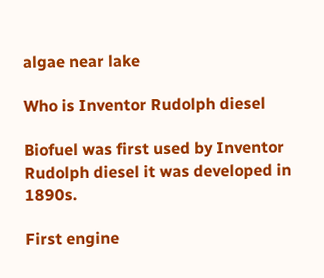algae near lake

Who is Inventor Rudolph diesel

Biofuel was first used by Inventor Rudolph diesel it was developed in 1890s.

First engine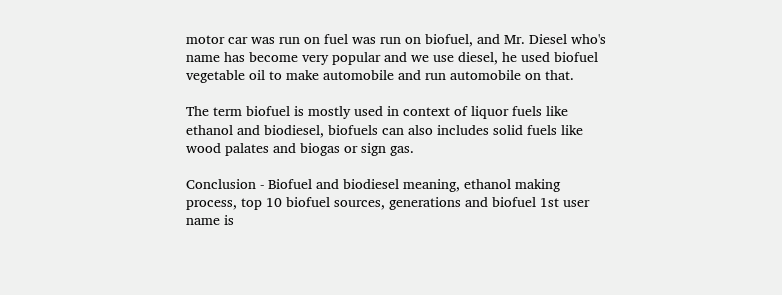motor car was run on fuel was run on biofuel, and Mr. Diesel who's name has become very popular and we use diesel, he used biofuel vegetable oil to make automobile and run automobile on that.

The term biofuel is mostly used in context of liquor fuels like ethanol and biodiesel, biofuels can also includes solid fuels like wood palates and biogas or sign gas.

Conclusion - Biofuel and biodiesel meaning, ethanol making process, top 10 biofuel sources, generations and biofuel 1st user name is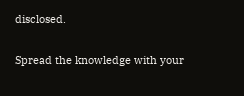disclosed.

Spread the knowledge with your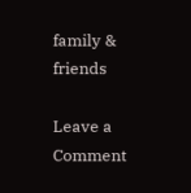family & friends

Leave a Comment